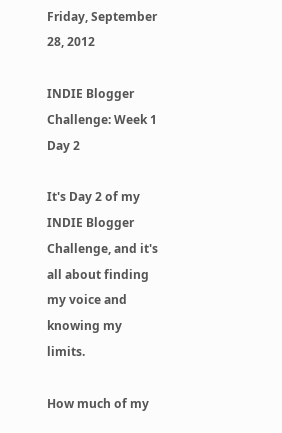Friday, September 28, 2012

INDIE Blogger Challenge: Week 1 Day 2

It's Day 2 of my INDIE Blogger Challenge, and it's all about finding my voice and knowing my limits.

How much of my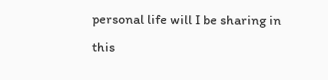personal life will I be sharing in this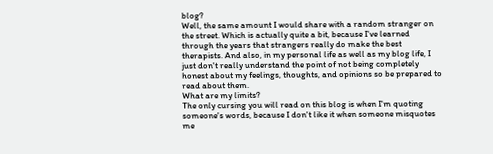blog?
Well, the same amount I would share with a random stranger on the street. Which is actually quite a bit, because I've learned through the years that strangers really do make the best therapists. And also, in my personal life as well as my blog life, I just don't really understand the point of not being completely honest about my feelings, thoughts, and opinions so be prepared to read about them.
What are my limits?
The only cursing you will read on this blog is when I'm quoting someone's words, because I don't like it when someone misquotes me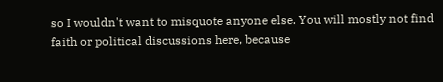so I wouldn't want to misquote anyone else. You will mostly not find faith or political discussions here, because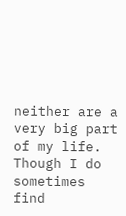neither are a very big part of my life. Though I do sometimes find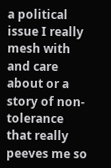a political issue I really mesh with and care about or a story of non-tolerance that really peeves me so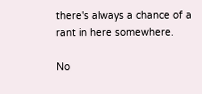there's always a chance of a rant in here somewhere.

No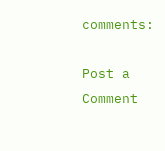comments:

Post a Comment